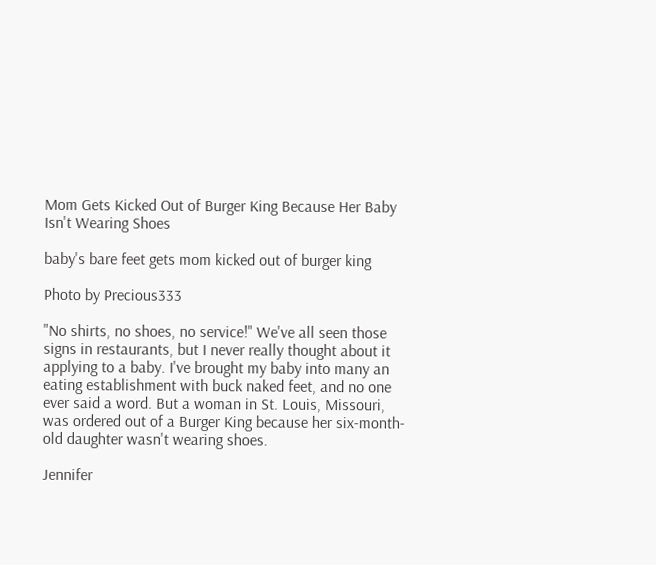Mom Gets Kicked Out of Burger King Because Her Baby Isn't Wearing Shoes

baby's bare feet gets mom kicked out of burger king

Photo by Precious333

"No shirts, no shoes, no service!" We've all seen those signs in restaurants, but I never really thought about it applying to a baby. I've brought my baby into many an eating establishment with buck naked feet, and no one ever said a word. But a woman in St. Louis, Missouri, was ordered out of a Burger King because her six-month-old daughter wasn't wearing shoes.

Jennifer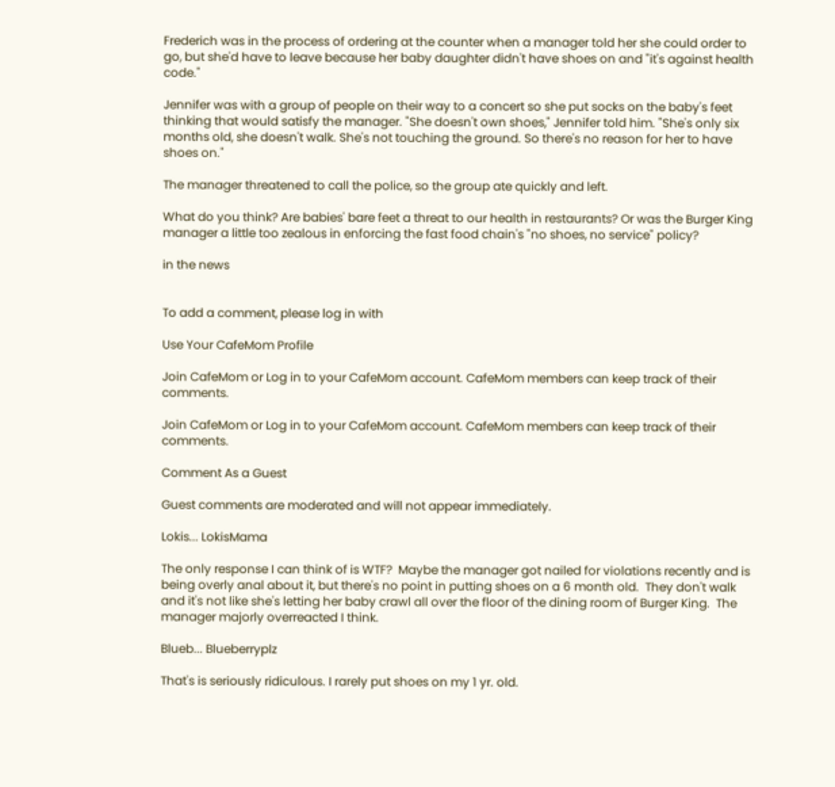Frederich was in the process of ordering at the counter when a manager told her she could order to go, but she'd have to leave because her baby daughter didn't have shoes on and "it's against health code."

Jennifer was with a group of people on their way to a concert so she put socks on the baby's feet thinking that would satisfy the manager. "She doesn't own shoes," Jennifer told him. "She's only six months old, she doesn't walk. She's not touching the ground. So there's no reason for her to have shoes on."

The manager threatened to call the police, so the group ate quickly and left.

What do you think? Are babies' bare feet a threat to our health in restaurants? Or was the Burger King manager a little too zealous in enforcing the fast food chain's "no shoes, no service" policy?

in the news


To add a comment, please log in with

Use Your CafeMom Profile

Join CafeMom or Log in to your CafeMom account. CafeMom members can keep track of their comments.

Join CafeMom or Log in to your CafeMom account. CafeMom members can keep track of their comments.

Comment As a Guest

Guest comments are moderated and will not appear immediately.

Lokis... LokisMama

The only response I can think of is WTF?  Maybe the manager got nailed for violations recently and is being overly anal about it, but there's no point in putting shoes on a 6 month old.  They don't walk and it's not like she's letting her baby crawl all over the floor of the dining room of Burger King.  The manager majorly overreacted I think.

Blueb... Blueberryplz

That's is seriously ridiculous. I rarely put shoes on my 1 yr. old.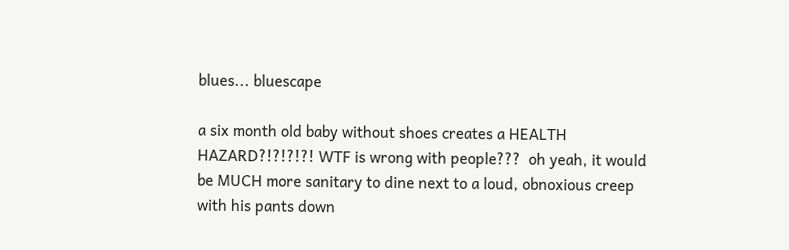blues... bluescape

a six month old baby without shoes creates a HEALTH HAZARD?!?!?!?! WTF is wrong with people???  oh yeah, it would be MUCH more sanitary to dine next to a loud, obnoxious creep with his pants down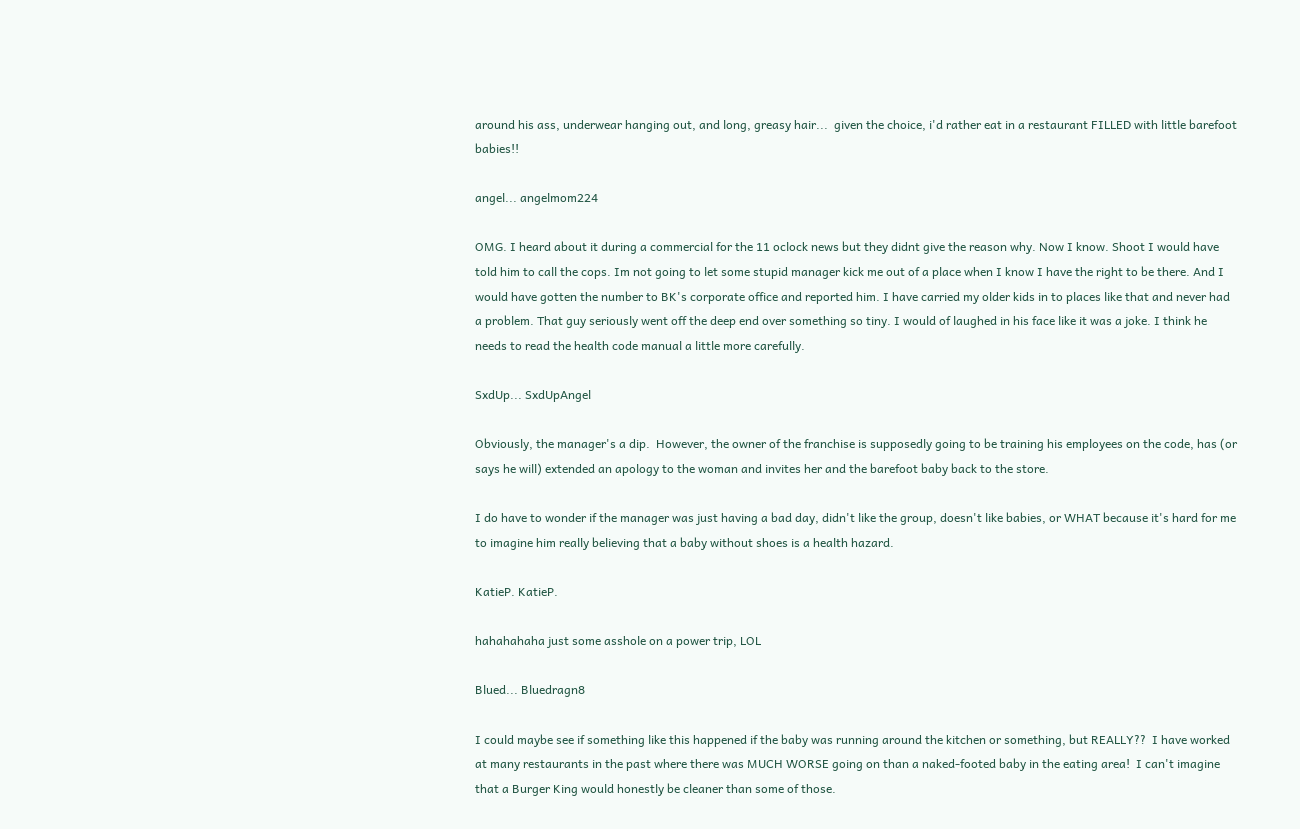around his ass, underwear hanging out, and long, greasy hair...  given the choice, i'd rather eat in a restaurant FILLED with little barefoot babies!!

angel... angelmom224

OMG. I heard about it during a commercial for the 11 oclock news but they didnt give the reason why. Now I know. Shoot I would have told him to call the cops. Im not going to let some stupid manager kick me out of a place when I know I have the right to be there. And I would have gotten the number to BK's corporate office and reported him. I have carried my older kids in to places like that and never had a problem. That guy seriously went off the deep end over something so tiny. I would of laughed in his face like it was a joke. I think he needs to read the health code manual a little more carefully.

SxdUp... SxdUpAngel

Obviously, the manager's a dip.  However, the owner of the franchise is supposedly going to be training his employees on the code, has (or says he will) extended an apology to the woman and invites her and the barefoot baby back to the store.

I do have to wonder if the manager was just having a bad day, didn't like the group, doesn't like babies, or WHAT because it's hard for me to imagine him really believing that a baby without shoes is a health hazard.

KatieP. KatieP.

hahahahaha just some asshole on a power trip, LOL

Blued... Bluedragn8

I could maybe see if something like this happened if the baby was running around the kitchen or something, but REALLY??  I have worked at many restaurants in the past where there was MUCH WORSE going on than a naked-footed baby in the eating area!  I can't imagine that a Burger King would honestly be cleaner than some of those.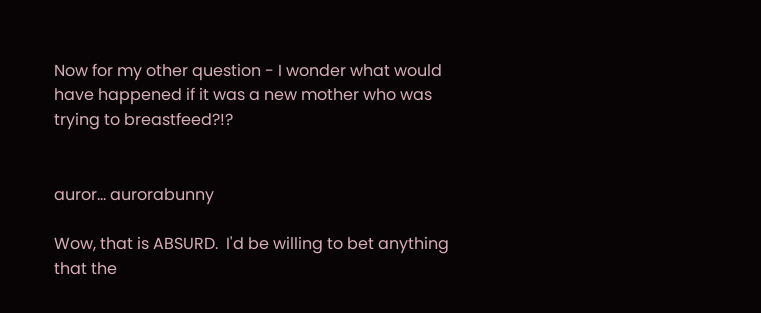Now for my other question - I wonder what would have happened if it was a new mother who was trying to breastfeed?!?


auror... aurorabunny

Wow, that is ABSURD.  I'd be willing to bet anything that the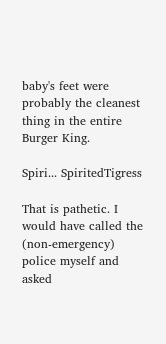baby's feet were probably the cleanest thing in the entire Burger King.

Spiri... SpiritedTigress

That is pathetic. I would have called the (non-emergency) police myself and asked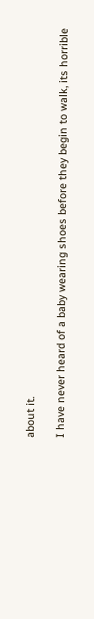about it.

I have never heard of a baby wearing shoes before they begin to walk, its horrible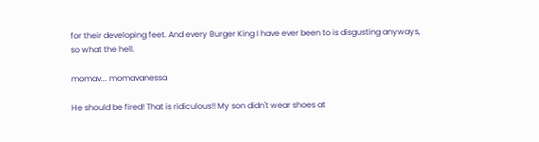for their developing feet. And every Burger King I have ever been to is disgusting anyways, so what the hell.

momav... momavanessa

He should be fired! That is ridiculous!! My son didn't wear shoes at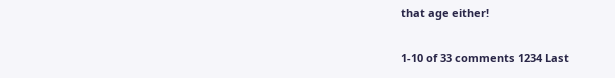that age either!

1-10 of 33 comments 1234 Last